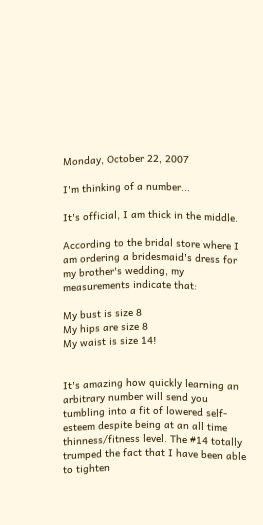Monday, October 22, 2007

I'm thinking of a number...

It's official, I am thick in the middle.

According to the bridal store where I am ordering a bridesmaid's dress for my brother's wedding, my measurements indicate that:

My bust is size 8
My hips are size 8
My waist is size 14!


It's amazing how quickly learning an arbitrary number will send you tumbling into a fit of lowered self-esteem despite being at an all time thinness/fitness level. The #14 totally trumped the fact that I have been able to tighten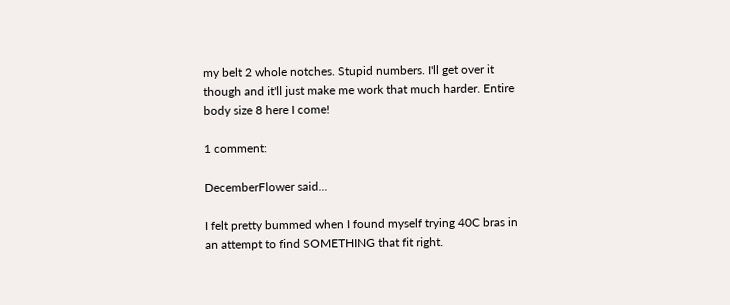my belt 2 whole notches. Stupid numbers. I'll get over it though and it'll just make me work that much harder. Entire body size 8 here I come!

1 comment:

DecemberFlower said...

I felt pretty bummed when I found myself trying 40C bras in an attempt to find SOMETHING that fit right.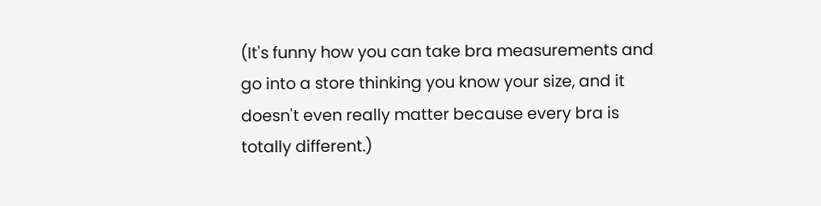(It's funny how you can take bra measurements and go into a store thinking you know your size, and it doesn't even really matter because every bra is totally different.)